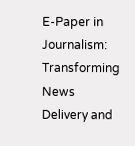E-Paper in Journalism: Transforming News Delivery and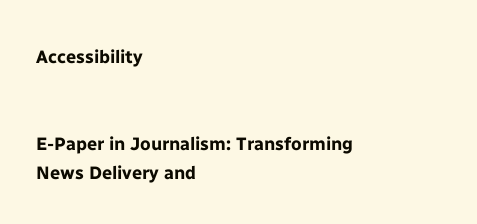Accessibility


E-Paper in Journalism: Transforming News Delivery and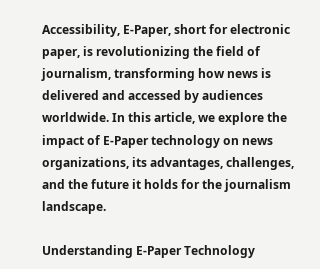Accessibility, E-Paper, short for electronic paper, is revolutionizing the field of journalism, transforming how news is delivered and accessed by audiences worldwide. In this article, we explore the impact of E-Paper technology on news organizations, its advantages, challenges, and the future it holds for the journalism landscape.

Understanding E-Paper Technology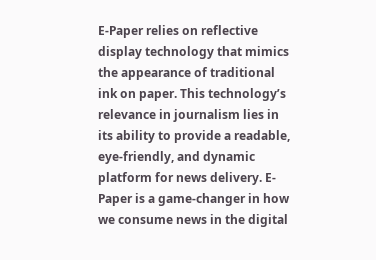E-Paper relies on reflective display technology that mimics the appearance of traditional ink on paper. This technology’s relevance in journalism lies in its ability to provide a readable, eye-friendly, and dynamic platform for news delivery. E-Paper is a game-changer in how we consume news in the digital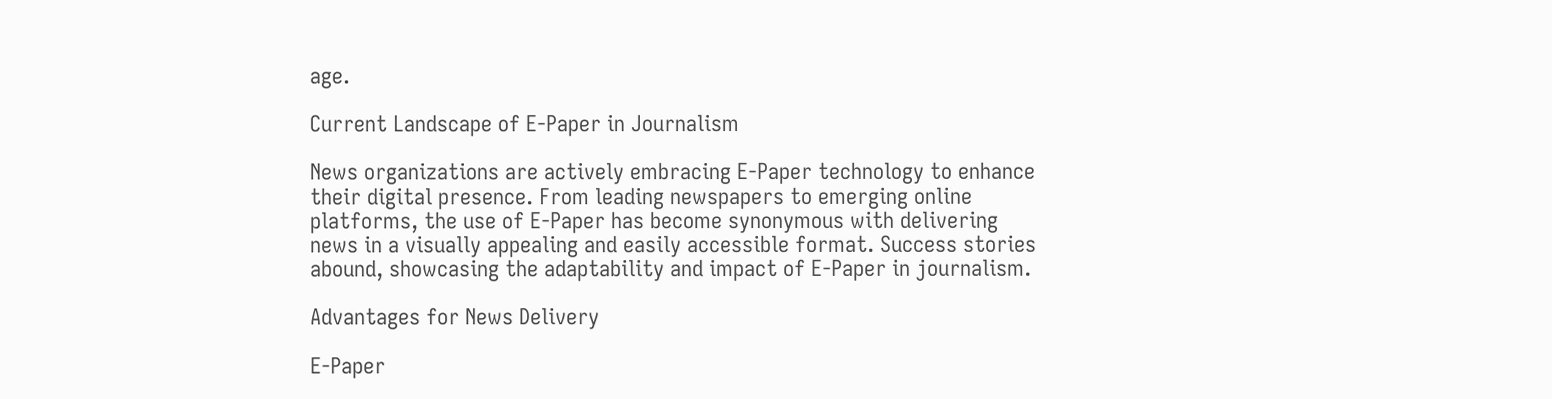age.

Current Landscape of E-Paper in Journalism

News organizations are actively embracing E-Paper technology to enhance their digital presence. From leading newspapers to emerging online platforms, the use of E-Paper has become synonymous with delivering news in a visually appealing and easily accessible format. Success stories abound, showcasing the adaptability and impact of E-Paper in journalism.

Advantages for News Delivery

E-Paper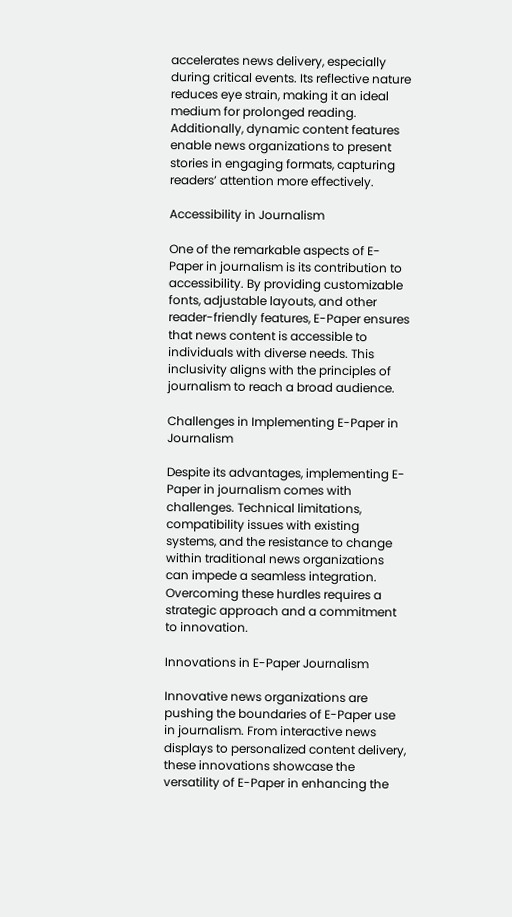accelerates news delivery, especially during critical events. Its reflective nature reduces eye strain, making it an ideal medium for prolonged reading. Additionally, dynamic content features enable news organizations to present stories in engaging formats, capturing readers’ attention more effectively.

Accessibility in Journalism

One of the remarkable aspects of E-Paper in journalism is its contribution to accessibility. By providing customizable fonts, adjustable layouts, and other reader-friendly features, E-Paper ensures that news content is accessible to individuals with diverse needs. This inclusivity aligns with the principles of journalism to reach a broad audience.

Challenges in Implementing E-Paper in Journalism

Despite its advantages, implementing E-Paper in journalism comes with challenges. Technical limitations, compatibility issues with existing systems, and the resistance to change within traditional news organizations can impede a seamless integration. Overcoming these hurdles requires a strategic approach and a commitment to innovation.

Innovations in E-Paper Journalism

Innovative news organizations are pushing the boundaries of E-Paper use in journalism. From interactive news displays to personalized content delivery, these innovations showcase the versatility of E-Paper in enhancing the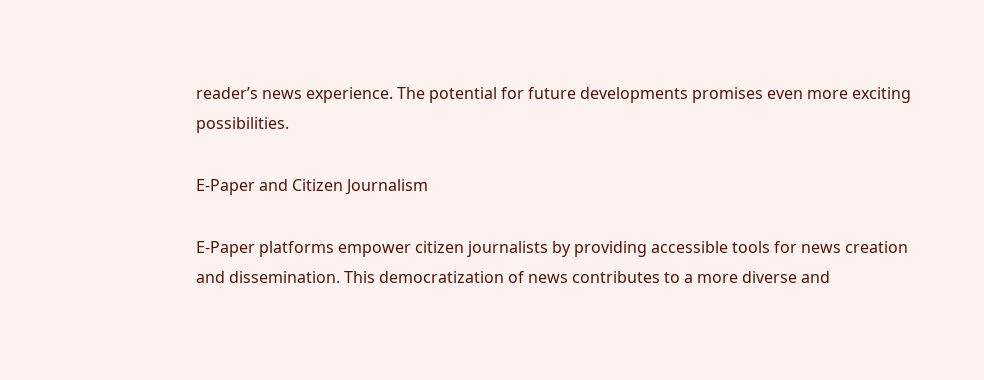reader’s news experience. The potential for future developments promises even more exciting possibilities.

E-Paper and Citizen Journalism

E-Paper platforms empower citizen journalists by providing accessible tools for news creation and dissemination. This democratization of news contributes to a more diverse and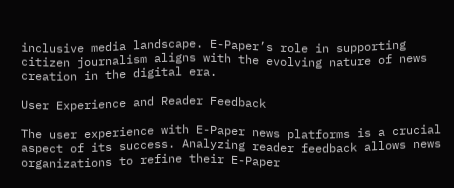inclusive media landscape. E-Paper’s role in supporting citizen journalism aligns with the evolving nature of news creation in the digital era.

User Experience and Reader Feedback

The user experience with E-Paper news platforms is a crucial aspect of its success. Analyzing reader feedback allows news organizations to refine their E-Paper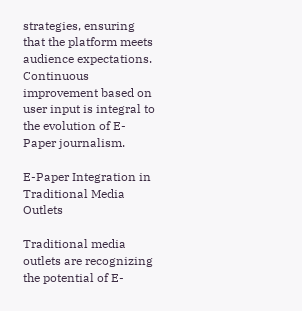strategies, ensuring that the platform meets audience expectations. Continuous improvement based on user input is integral to the evolution of E-Paper journalism.

E-Paper Integration in Traditional Media Outlets

Traditional media outlets are recognizing the potential of E-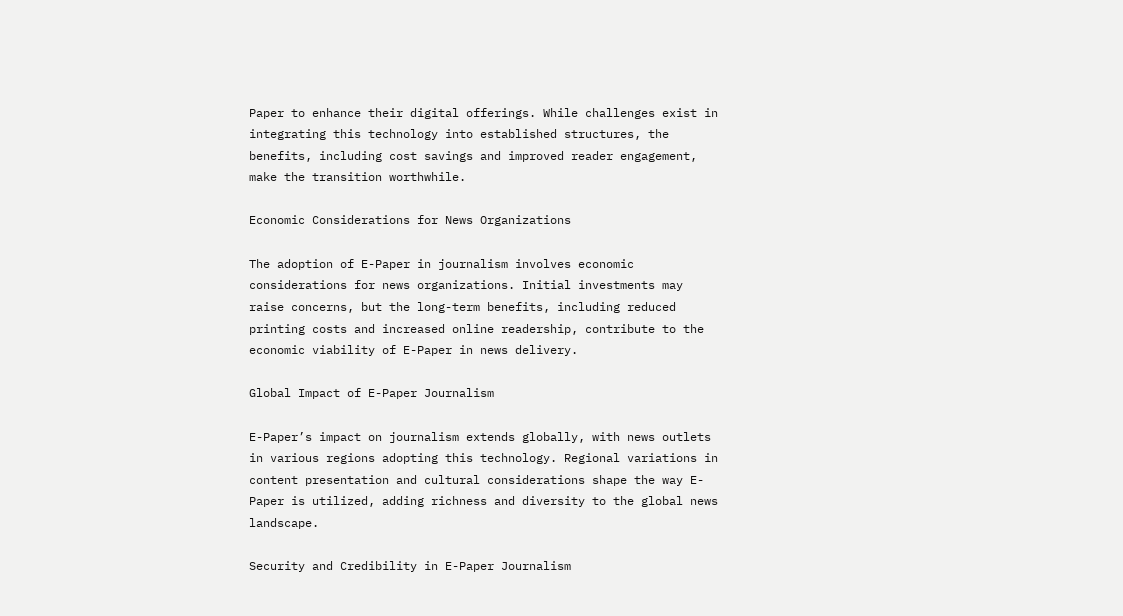Paper to enhance their digital offerings. While challenges exist in integrating this technology into established structures, the benefits, including cost savings and improved reader engagement, make the transition worthwhile.

Economic Considerations for News Organizations

The adoption of E-Paper in journalism involves economic considerations for news organizations. Initial investments may raise concerns, but the long-term benefits, including reduced printing costs and increased online readership, contribute to the economic viability of E-Paper in news delivery.

Global Impact of E-Paper Journalism

E-Paper’s impact on journalism extends globally, with news outlets in various regions adopting this technology. Regional variations in content presentation and cultural considerations shape the way E-Paper is utilized, adding richness and diversity to the global news landscape.

Security and Credibility in E-Paper Journalism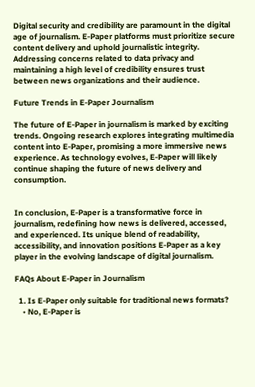Digital security and credibility are paramount in the digital age of journalism. E-Paper platforms must prioritize secure content delivery and uphold journalistic integrity. Addressing concerns related to data privacy and maintaining a high level of credibility ensures trust between news organizations and their audience.

Future Trends in E-Paper Journalism

The future of E-Paper in journalism is marked by exciting trends. Ongoing research explores integrating multimedia content into E-Paper, promising a more immersive news experience. As technology evolves, E-Paper will likely continue shaping the future of news delivery and consumption.


In conclusion, E-Paper is a transformative force in journalism, redefining how news is delivered, accessed, and experienced. Its unique blend of readability, accessibility, and innovation positions E-Paper as a key player in the evolving landscape of digital journalism.

FAQs About E-Paper in Journalism

  1. Is E-Paper only suitable for traditional news formats?
    • No, E-Paper is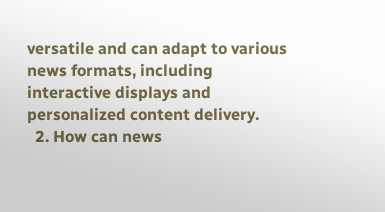versatile and can adapt to various news formats, including interactive displays and personalized content delivery.
  2. How can news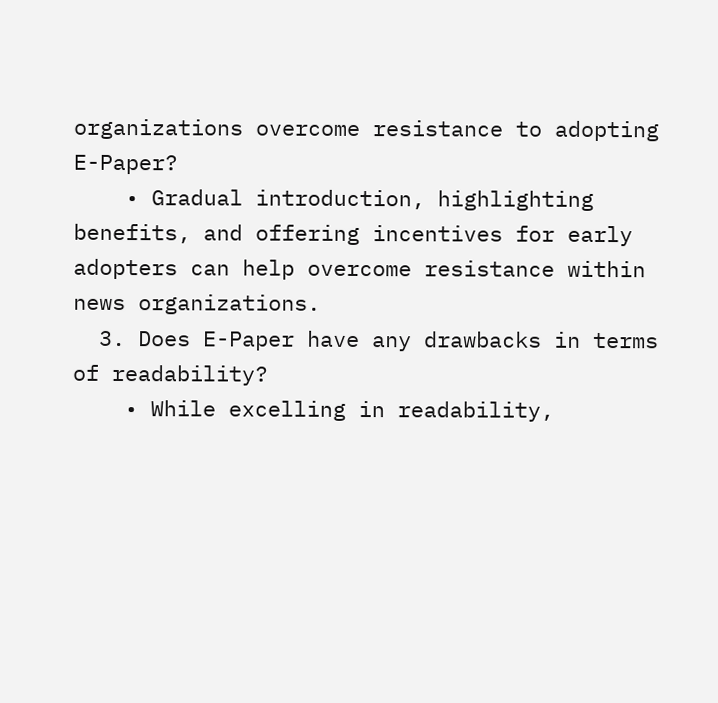organizations overcome resistance to adopting E-Paper?
    • Gradual introduction, highlighting benefits, and offering incentives for early adopters can help overcome resistance within news organizations.
  3. Does E-Paper have any drawbacks in terms of readability?
    • While excelling in readability,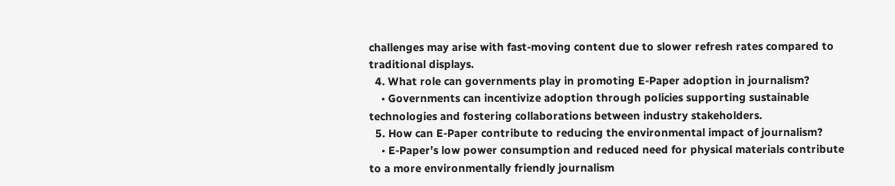challenges may arise with fast-moving content due to slower refresh rates compared to traditional displays.
  4. What role can governments play in promoting E-Paper adoption in journalism?
    • Governments can incentivize adoption through policies supporting sustainable technologies and fostering collaborations between industry stakeholders.
  5. How can E-Paper contribute to reducing the environmental impact of journalism?
    • E-Paper’s low power consumption and reduced need for physical materials contribute to a more environmentally friendly journalism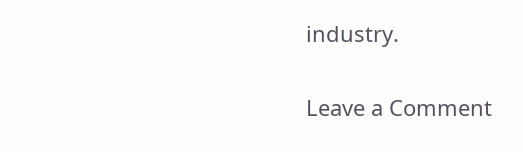industry.

Leave a Comment